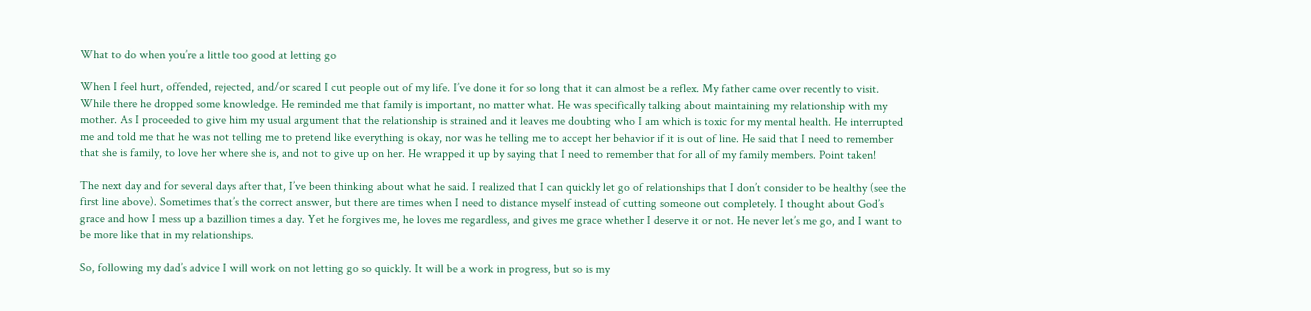What to do when you’re a little too good at letting go

When I feel hurt, offended, rejected, and/or scared I cut people out of my life. I’ve done it for so long that it can almost be a reflex. My father came over recently to visit. While there he dropped some knowledge. He reminded me that family is important, no matter what. He was specifically talking about maintaining my relationship with my mother. As I proceeded to give him my usual argument that the relationship is strained and it leaves me doubting who I am which is toxic for my mental health. He interrupted me and told me that he was not telling me to pretend like everything is okay, nor was he telling me to accept her behavior if it is out of line. He said that I need to remember that she is family, to love her where she is, and not to give up on her. He wrapped it up by saying that I need to remember that for all of my family members. Point taken!

The next day and for several days after that, I’ve been thinking about what he said. I realized that I can quickly let go of relationships that I don’t consider to be healthy (see the first line above). Sometimes that’s the correct answer, but there are times when I need to distance myself instead of cutting someone out completely. I thought about God’s grace and how I mess up a bazillion times a day. Yet he forgives me, he loves me regardless, and gives me grace whether I deserve it or not. He never let’s me go, and I want to be more like that in my relationships.

So, following my dad’s advice I will work on not letting go so quickly. It will be a work in progress, but so is my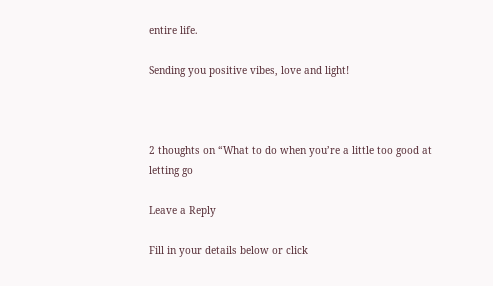entire life.

Sending you positive vibes, love and light!



2 thoughts on “What to do when you’re a little too good at letting go

Leave a Reply

Fill in your details below or click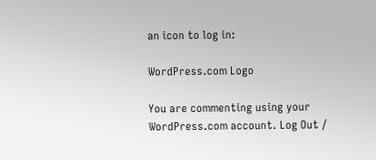an icon to log in:

WordPress.com Logo

You are commenting using your WordPress.com account. Log Out /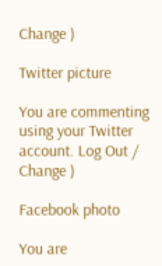Change )

Twitter picture

You are commenting using your Twitter account. Log Out / Change )

Facebook photo

You are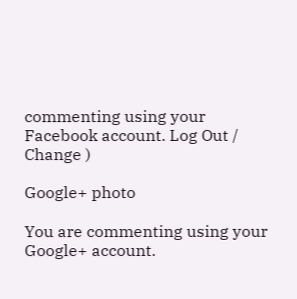commenting using your Facebook account. Log Out / Change )

Google+ photo

You are commenting using your Google+ account.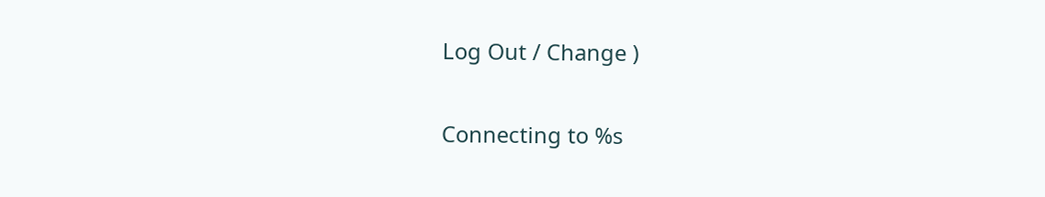Log Out / Change )

Connecting to %s